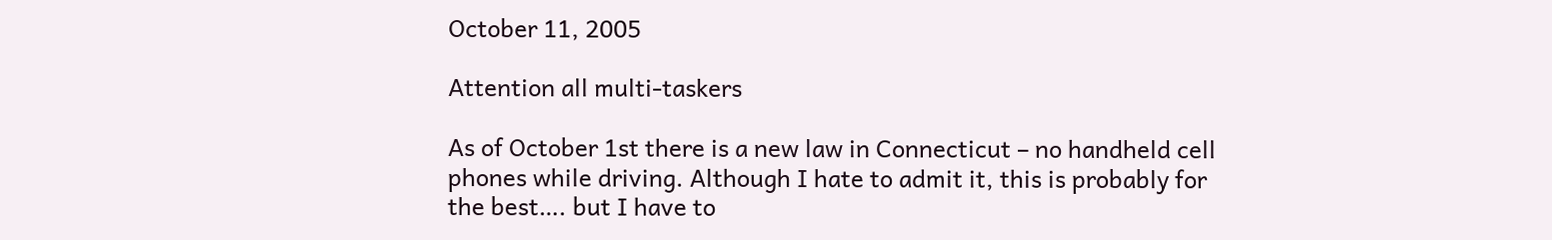October 11, 2005

Attention all multi-taskers

As of October 1st there is a new law in Connecticut – no handheld cell phones while driving. Although I hate to admit it, this is probably for the best…. but I have to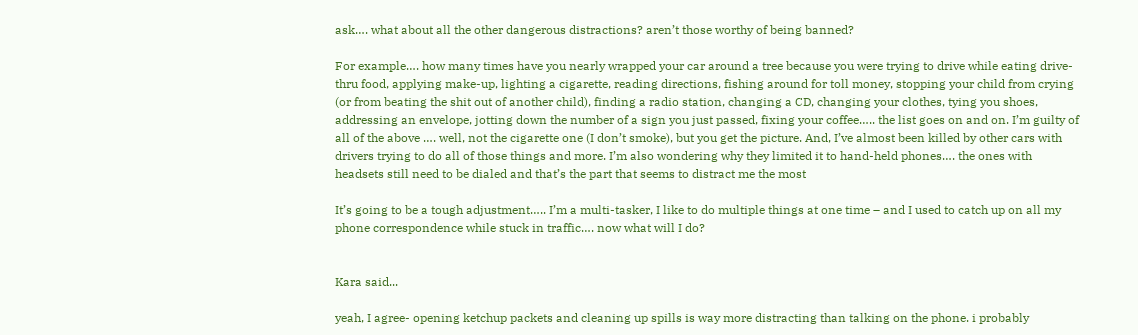ask…. what about all the other dangerous distractions? aren’t those worthy of being banned?

For example…. how many times have you nearly wrapped your car around a tree because you were trying to drive while eating drive-thru food, applying make-up, lighting a cigarette, reading directions, fishing around for toll money, stopping your child from crying (or from beating the shit out of another child), finding a radio station, changing a CD, changing your clothes, tying you shoes, addressing an envelope, jotting down the number of a sign you just passed, fixing your coffee….. the list goes on and on. I’m guilty of all of the above …. well, not the cigarette one (I don’t smoke), but you get the picture. And, I’ve almost been killed by other cars with drivers trying to do all of those things and more. I’m also wondering why they limited it to hand-held phones…. the ones with headsets still need to be dialed and that’s the part that seems to distract me the most

It’s going to be a tough adjustment….. I’m a multi-tasker, I like to do multiple things at one time – and I used to catch up on all my phone correspondence while stuck in traffic…. now what will I do?


Kara said...

yeah, I agree- opening ketchup packets and cleaning up spills is way more distracting than talking on the phone. i probably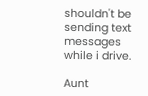shouldn't be sending text messages while i drive.

Aunt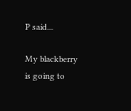P said...

My blackberry is going to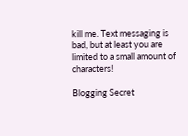kill me. Text messaging is bad, but at least you are limited to a small amount of characters!

Blogging Secret